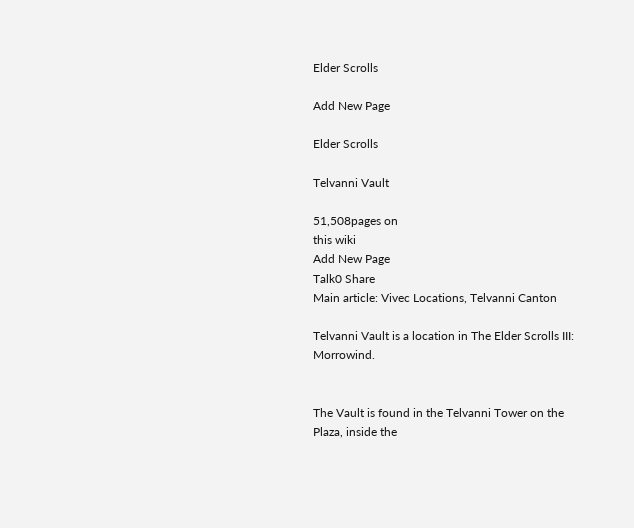Elder Scrolls

Add New Page

Elder Scrolls

Telvanni Vault

51,508pages on
this wiki
Add New Page
Talk0 Share
Main article: Vivec Locations, Telvanni Canton

Telvanni Vault is a location in The Elder Scrolls III: Morrowind.


The Vault is found in the Telvanni Tower on the Plaza, inside the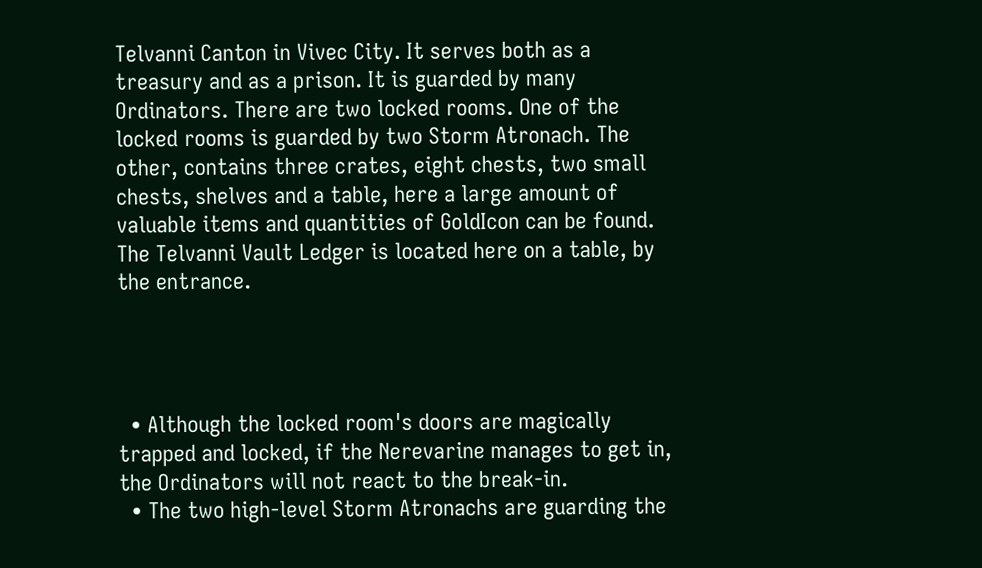Telvanni Canton in Vivec City. It serves both as a treasury and as a prison. It is guarded by many Ordinators. There are two locked rooms. One of the locked rooms is guarded by two Storm Atronach. The other, contains three crates, eight chests, two small chests, shelves and a table, here a large amount of valuable items and quantities of GoldIcon can be found. The Telvanni Vault Ledger is located here on a table, by the entrance.




  • Although the locked room's doors are magically trapped and locked, if the Nerevarine manages to get in, the Ordinators will not react to the break-in.
  • The two high-level Storm Atronachs are guarding the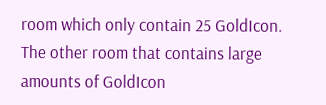room which only contain 25 GoldIcon. The other room that contains large amounts of GoldIcon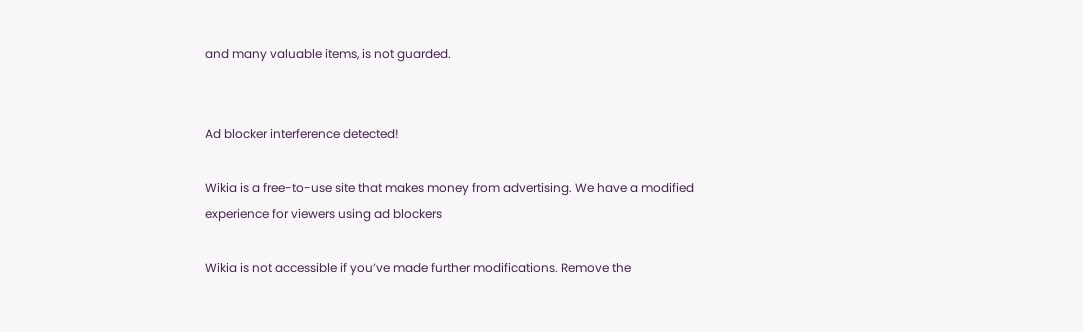and many valuable items, is not guarded.


Ad blocker interference detected!

Wikia is a free-to-use site that makes money from advertising. We have a modified experience for viewers using ad blockers

Wikia is not accessible if you’ve made further modifications. Remove the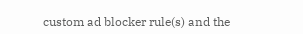custom ad blocker rule(s) and the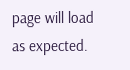page will load as expected.